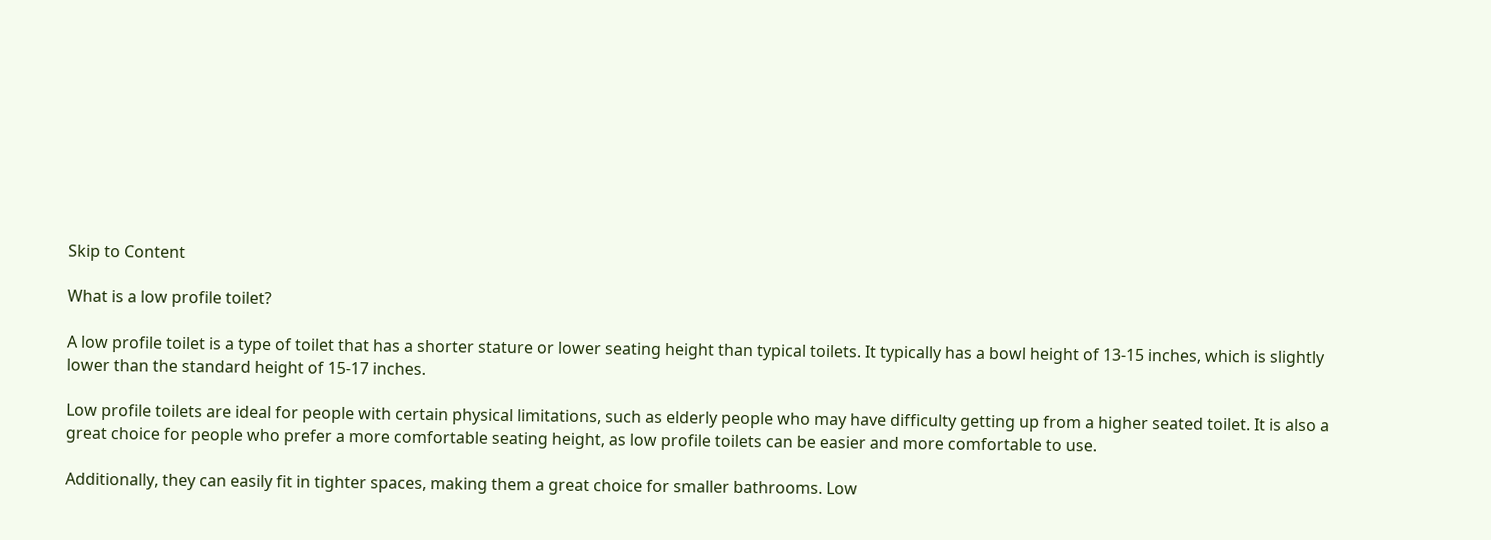Skip to Content

What is a low profile toilet?

A low profile toilet is a type of toilet that has a shorter stature or lower seating height than typical toilets. It typically has a bowl height of 13-15 inches, which is slightly lower than the standard height of 15-17 inches.

Low profile toilets are ideal for people with certain physical limitations, such as elderly people who may have difficulty getting up from a higher seated toilet. It is also a great choice for people who prefer a more comfortable seating height, as low profile toilets can be easier and more comfortable to use.

Additionally, they can easily fit in tighter spaces, making them a great choice for smaller bathrooms. Low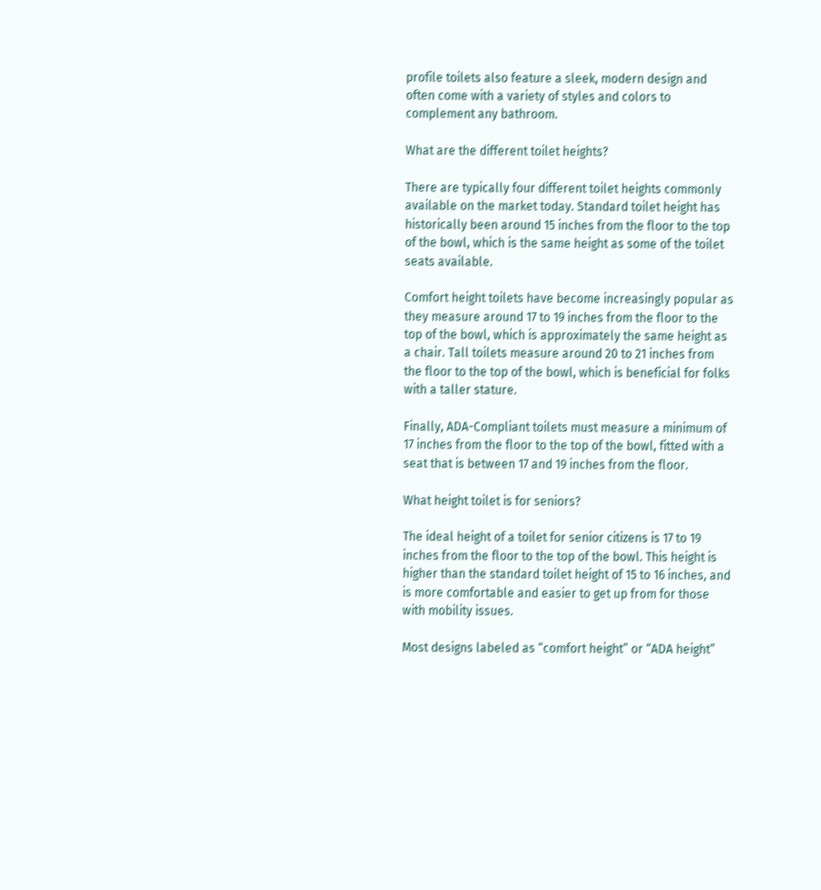profile toilets also feature a sleek, modern design and often come with a variety of styles and colors to complement any bathroom.

What are the different toilet heights?

There are typically four different toilet heights commonly available on the market today. Standard toilet height has historically been around 15 inches from the floor to the top of the bowl, which is the same height as some of the toilet seats available.

Comfort height toilets have become increasingly popular as they measure around 17 to 19 inches from the floor to the top of the bowl, which is approximately the same height as a chair. Tall toilets measure around 20 to 21 inches from the floor to the top of the bowl, which is beneficial for folks with a taller stature.

Finally, ADA-Compliant toilets must measure a minimum of 17 inches from the floor to the top of the bowl, fitted with a seat that is between 17 and 19 inches from the floor.

What height toilet is for seniors?

The ideal height of a toilet for senior citizens is 17 to 19 inches from the floor to the top of the bowl. This height is higher than the standard toilet height of 15 to 16 inches, and is more comfortable and easier to get up from for those with mobility issues.

Most designs labeled as “comfort height” or “ADA height”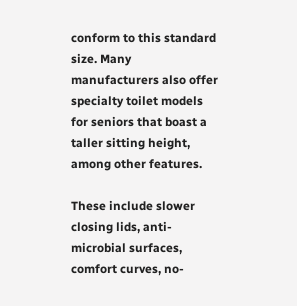conform to this standard size. Many manufacturers also offer specialty toilet models for seniors that boast a taller sitting height, among other features.

These include slower closing lids, anti-microbial surfaces, comfort curves, no-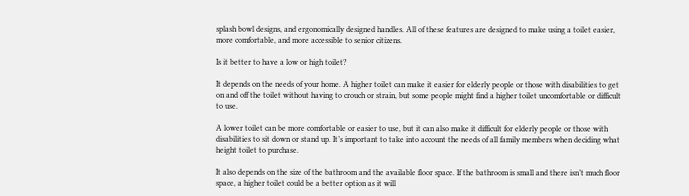splash bowl designs, and ergonomically designed handles. All of these features are designed to make using a toilet easier, more comfortable, and more accessible to senior citizens.

Is it better to have a low or high toilet?

It depends on the needs of your home. A higher toilet can make it easier for elderly people or those with disabilities to get on and off the toilet without having to crouch or strain, but some people might find a higher toilet uncomfortable or difficult to use.

A lower toilet can be more comfortable or easier to use, but it can also make it difficult for elderly people or those with disabilities to sit down or stand up. It’s important to take into account the needs of all family members when deciding what height toilet to purchase.

It also depends on the size of the bathroom and the available floor space. If the bathroom is small and there isn’t much floor space, a higher toilet could be a better option as it will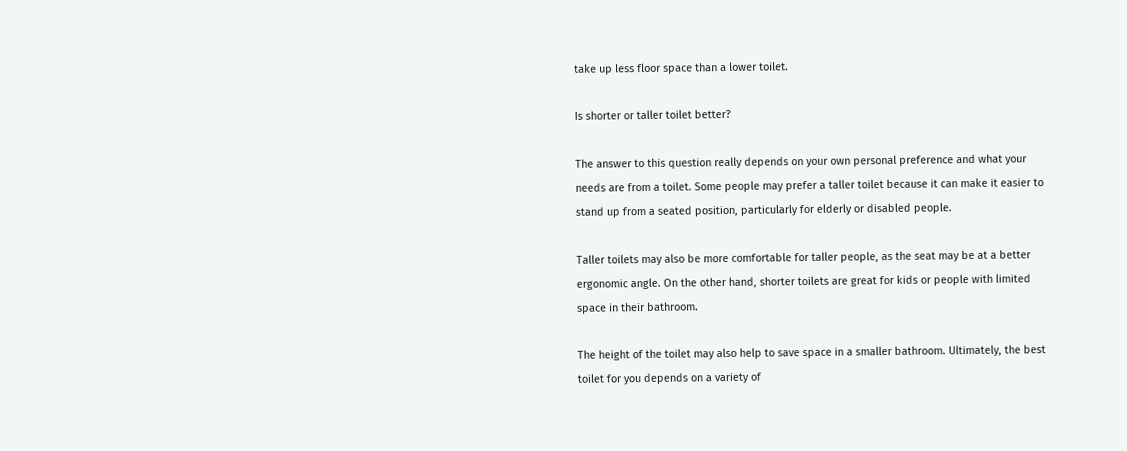take up less floor space than a lower toilet.

Is shorter or taller toilet better?

The answer to this question really depends on your own personal preference and what your needs are from a toilet. Some people may prefer a taller toilet because it can make it easier to stand up from a seated position, particularly for elderly or disabled people.

Taller toilets may also be more comfortable for taller people, as the seat may be at a better ergonomic angle. On the other hand, shorter toilets are great for kids or people with limited space in their bathroom.

The height of the toilet may also help to save space in a smaller bathroom. Ultimately, the best toilet for you depends on a variety of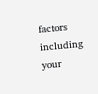factors including your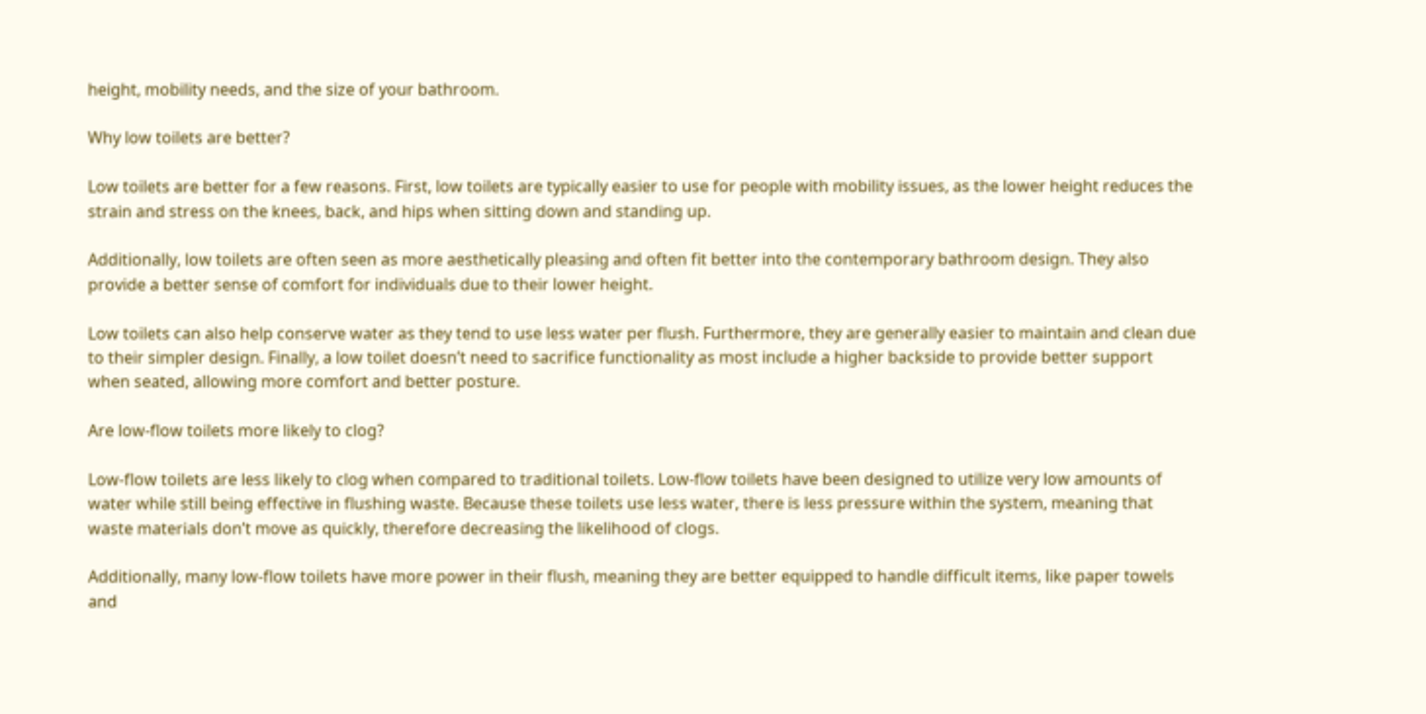height, mobility needs, and the size of your bathroom.

Why low toilets are better?

Low toilets are better for a few reasons. First, low toilets are typically easier to use for people with mobility issues, as the lower height reduces the strain and stress on the knees, back, and hips when sitting down and standing up.

Additionally, low toilets are often seen as more aesthetically pleasing and often fit better into the contemporary bathroom design. They also provide a better sense of comfort for individuals due to their lower height.

Low toilets can also help conserve water as they tend to use less water per flush. Furthermore, they are generally easier to maintain and clean due to their simpler design. Finally, a low toilet doesn’t need to sacrifice functionality as most include a higher backside to provide better support when seated, allowing more comfort and better posture.

Are low-flow toilets more likely to clog?

Low-flow toilets are less likely to clog when compared to traditional toilets. Low-flow toilets have been designed to utilize very low amounts of water while still being effective in flushing waste. Because these toilets use less water, there is less pressure within the system, meaning that waste materials don’t move as quickly, therefore decreasing the likelihood of clogs.

Additionally, many low-flow toilets have more power in their flush, meaning they are better equipped to handle difficult items, like paper towels and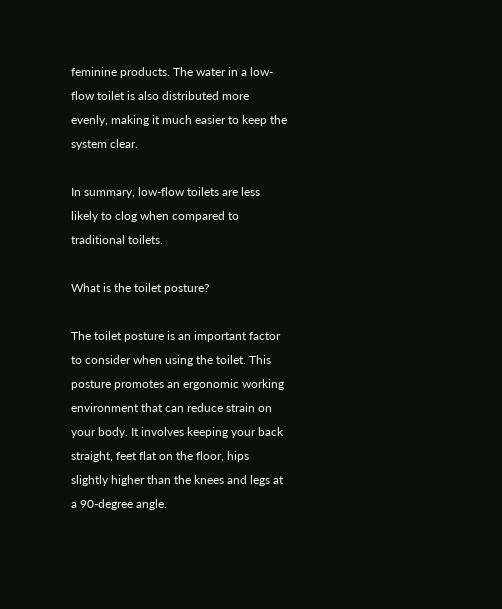feminine products. The water in a low-flow toilet is also distributed more evenly, making it much easier to keep the system clear.

In summary, low-flow toilets are less likely to clog when compared to traditional toilets.

What is the toilet posture?

The toilet posture is an important factor to consider when using the toilet. This posture promotes an ergonomic working environment that can reduce strain on your body. It involves keeping your back straight, feet flat on the floor, hips slightly higher than the knees and legs at a 90-degree angle.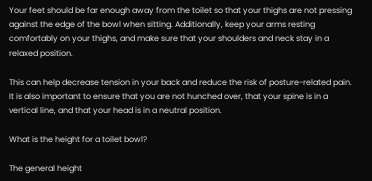Your feet should be far enough away from the toilet so that your thighs are not pressing against the edge of the bowl when sitting. Additionally, keep your arms resting comfortably on your thighs, and make sure that your shoulders and neck stay in a relaxed position.

This can help decrease tension in your back and reduce the risk of posture-related pain. It is also important to ensure that you are not hunched over, that your spine is in a vertical line, and that your head is in a neutral position.

What is the height for a toilet bowl?

The general height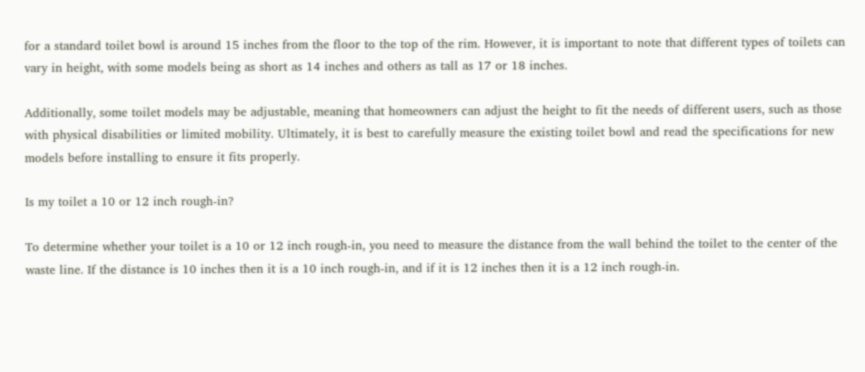for a standard toilet bowl is around 15 inches from the floor to the top of the rim. However, it is important to note that different types of toilets can vary in height, with some models being as short as 14 inches and others as tall as 17 or 18 inches.

Additionally, some toilet models may be adjustable, meaning that homeowners can adjust the height to fit the needs of different users, such as those with physical disabilities or limited mobility. Ultimately, it is best to carefully measure the existing toilet bowl and read the specifications for new models before installing to ensure it fits properly.

Is my toilet a 10 or 12 inch rough-in?

To determine whether your toilet is a 10 or 12 inch rough-in, you need to measure the distance from the wall behind the toilet to the center of the waste line. If the distance is 10 inches then it is a 10 inch rough-in, and if it is 12 inches then it is a 12 inch rough-in.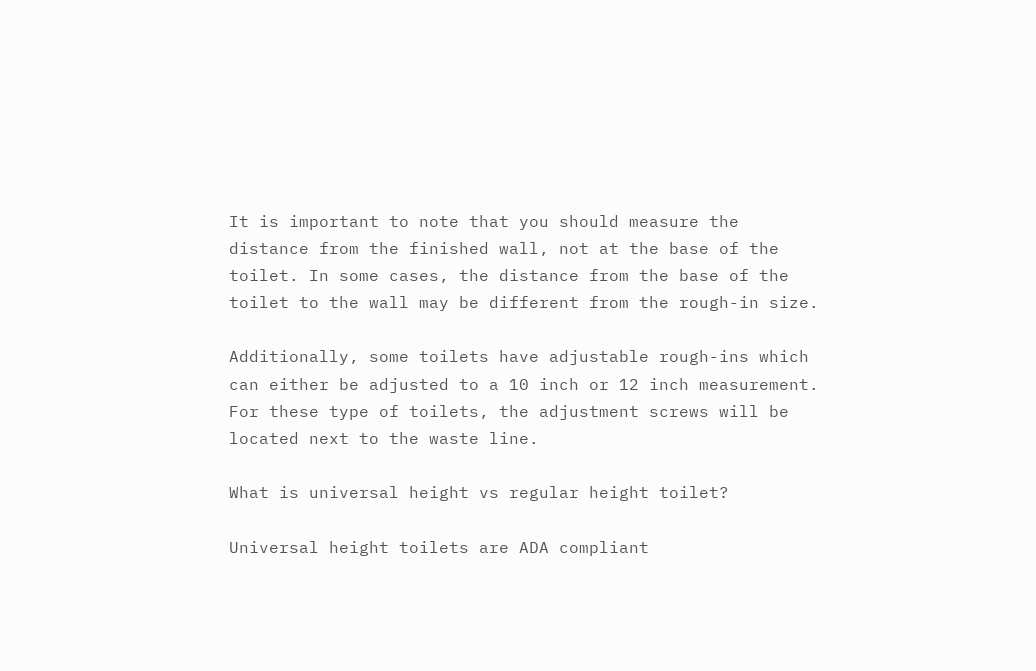It is important to note that you should measure the distance from the finished wall, not at the base of the toilet. In some cases, the distance from the base of the toilet to the wall may be different from the rough-in size.

Additionally, some toilets have adjustable rough-ins which can either be adjusted to a 10 inch or 12 inch measurement. For these type of toilets, the adjustment screws will be located next to the waste line.

What is universal height vs regular height toilet?

Universal height toilets are ADA compliant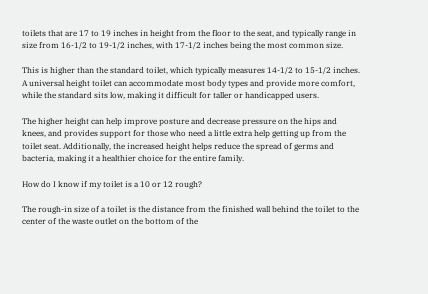toilets that are 17 to 19 inches in height from the floor to the seat, and typically range in size from 16-1/2 to 19-1/2 inches, with 17-1/2 inches being the most common size.

This is higher than the standard toilet, which typically measures 14-1/2 to 15-1/2 inches. A universal height toilet can accommodate most body types and provide more comfort, while the standard sits low, making it difficult for taller or handicapped users.

The higher height can help improve posture and decrease pressure on the hips and knees, and provides support for those who need a little extra help getting up from the toilet seat. Additionally, the increased height helps reduce the spread of germs and bacteria, making it a healthier choice for the entire family.

How do I know if my toilet is a 10 or 12 rough?

The rough-in size of a toilet is the distance from the finished wall behind the toilet to the center of the waste outlet on the bottom of the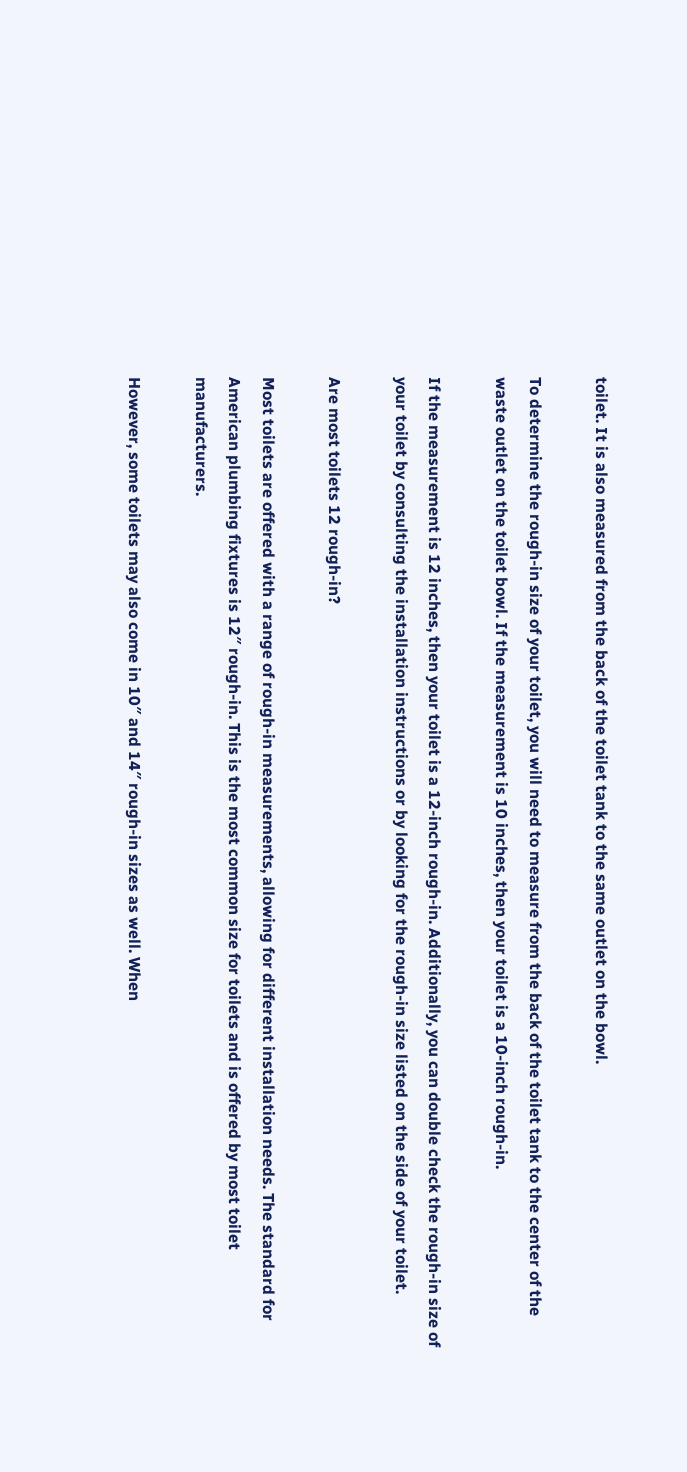toilet. It is also measured from the back of the toilet tank to the same outlet on the bowl.

To determine the rough-in size of your toilet, you will need to measure from the back of the toilet tank to the center of the waste outlet on the toilet bowl. If the measurement is 10 inches, then your toilet is a 10-inch rough-in.

If the measurement is 12 inches, then your toilet is a 12-inch rough-in. Additionally, you can double check the rough-in size of your toilet by consulting the installation instructions or by looking for the rough-in size listed on the side of your toilet.

Are most toilets 12 rough-in?

Most toilets are offered with a range of rough-in measurements, allowing for different installation needs. The standard for American plumbing fixtures is 12″ rough-in. This is the most common size for toilets and is offered by most toilet manufacturers.

However, some toilets may also come in 10″ and 14″ rough-in sizes as well. When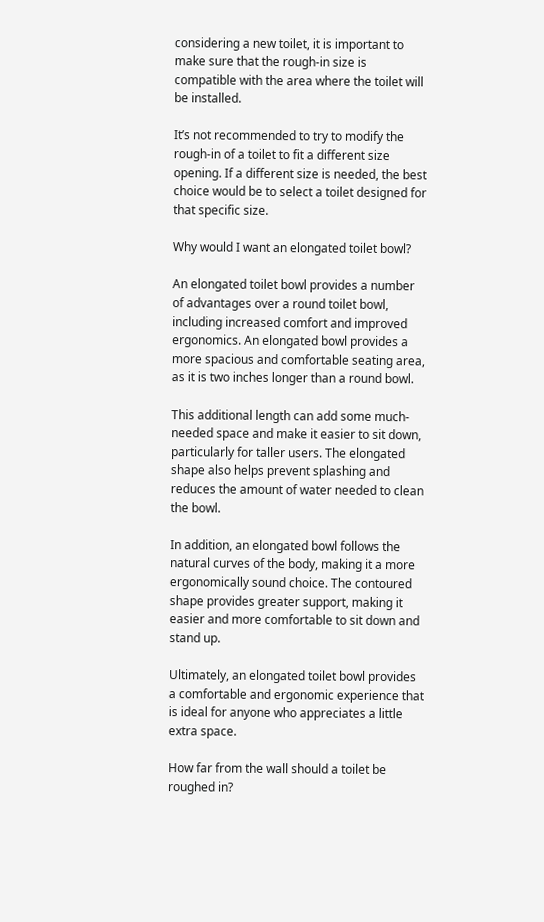considering a new toilet, it is important to make sure that the rough-in size is compatible with the area where the toilet will be installed.

It’s not recommended to try to modify the rough-in of a toilet to fit a different size opening. If a different size is needed, the best choice would be to select a toilet designed for that specific size.

Why would I want an elongated toilet bowl?

An elongated toilet bowl provides a number of advantages over a round toilet bowl, including increased comfort and improved ergonomics. An elongated bowl provides a more spacious and comfortable seating area, as it is two inches longer than a round bowl.

This additional length can add some much-needed space and make it easier to sit down, particularly for taller users. The elongated shape also helps prevent splashing and reduces the amount of water needed to clean the bowl.

In addition, an elongated bowl follows the natural curves of the body, making it a more ergonomically sound choice. The contoured shape provides greater support, making it easier and more comfortable to sit down and stand up.

Ultimately, an elongated toilet bowl provides a comfortable and ergonomic experience that is ideal for anyone who appreciates a little extra space.

How far from the wall should a toilet be roughed in?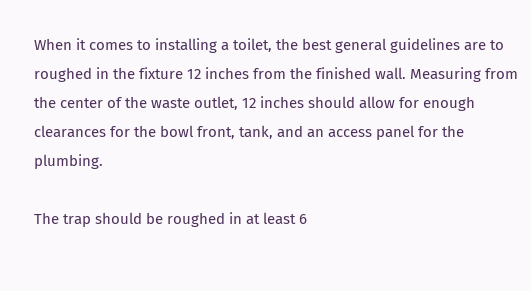When it comes to installing a toilet, the best general guidelines are to roughed in the fixture 12 inches from the finished wall. Measuring from the center of the waste outlet, 12 inches should allow for enough clearances for the bowl front, tank, and an access panel for the plumbing.

The trap should be roughed in at least 6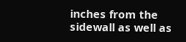inches from the sidewall as well as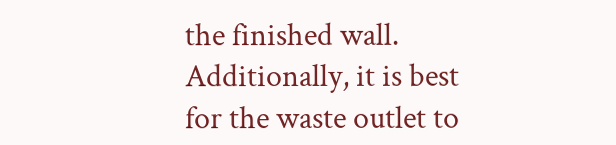the finished wall. Additionally, it is best for the waste outlet to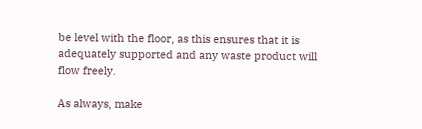be level with the floor, as this ensures that it is adequately supported and any waste product will flow freely.

As always, make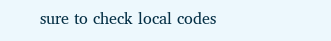sure to check local codes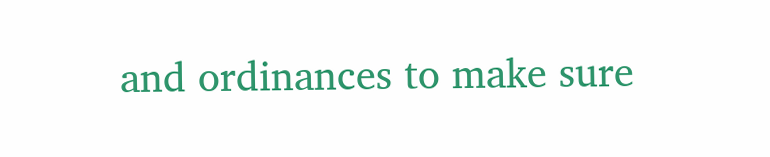and ordinances to make sure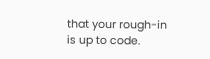that your rough-in is up to code.